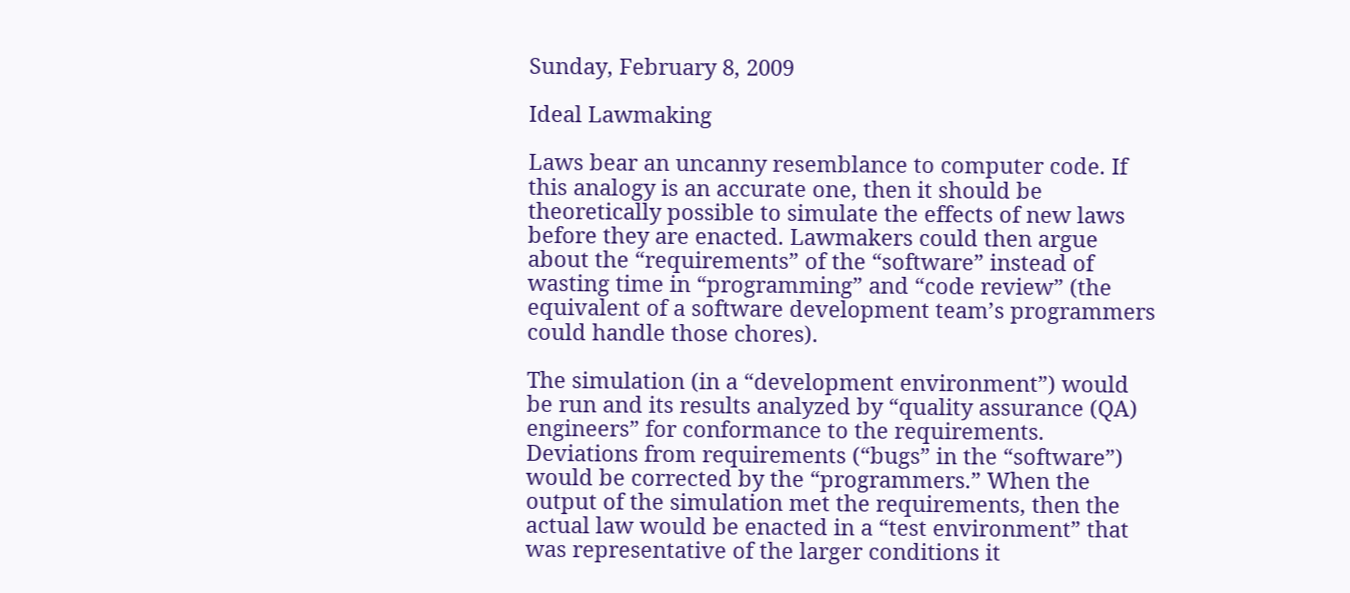Sunday, February 8, 2009

Ideal Lawmaking

Laws bear an uncanny resemblance to computer code. If this analogy is an accurate one, then it should be theoretically possible to simulate the effects of new laws before they are enacted. Lawmakers could then argue about the “requirements” of the “software” instead of wasting time in “programming” and “code review” (the equivalent of a software development team’s programmers could handle those chores).

The simulation (in a “development environment”) would be run and its results analyzed by “quality assurance (QA) engineers” for conformance to the requirements. Deviations from requirements (“bugs” in the “software”) would be corrected by the “programmers.” When the output of the simulation met the requirements, then the actual law would be enacted in a “test environment” that was representative of the larger conditions it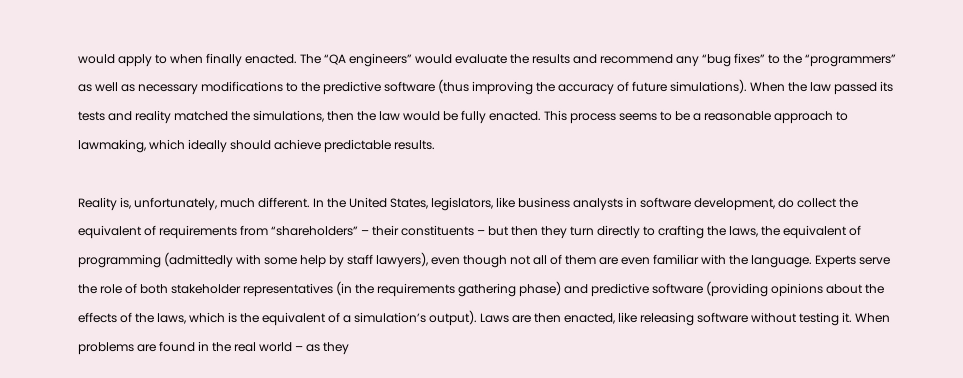would apply to when finally enacted. The “QA engineers” would evaluate the results and recommend any “bug fixes” to the “programmers” as well as necessary modifications to the predictive software (thus improving the accuracy of future simulations). When the law passed its tests and reality matched the simulations, then the law would be fully enacted. This process seems to be a reasonable approach to lawmaking, which ideally should achieve predictable results.

Reality is, unfortunately, much different. In the United States, legislators, like business analysts in software development, do collect the equivalent of requirements from “shareholders” – their constituents – but then they turn directly to crafting the laws, the equivalent of programming (admittedly with some help by staff lawyers), even though not all of them are even familiar with the language. Experts serve the role of both stakeholder representatives (in the requirements gathering phase) and predictive software (providing opinions about the effects of the laws, which is the equivalent of a simulation’s output). Laws are then enacted, like releasing software without testing it. When problems are found in the real world – as they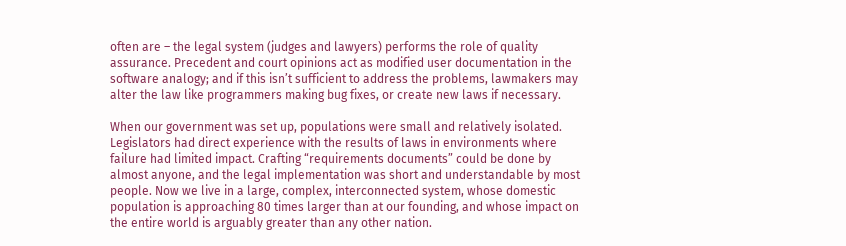often are – the legal system (judges and lawyers) performs the role of quality assurance. Precedent and court opinions act as modified user documentation in the software analogy; and if this isn’t sufficient to address the problems, lawmakers may alter the law like programmers making bug fixes, or create new laws if necessary.

When our government was set up, populations were small and relatively isolated. Legislators had direct experience with the results of laws in environments where failure had limited impact. Crafting “requirements documents” could be done by almost anyone, and the legal implementation was short and understandable by most people. Now we live in a large, complex, interconnected system, whose domestic population is approaching 80 times larger than at our founding, and whose impact on the entire world is arguably greater than any other nation.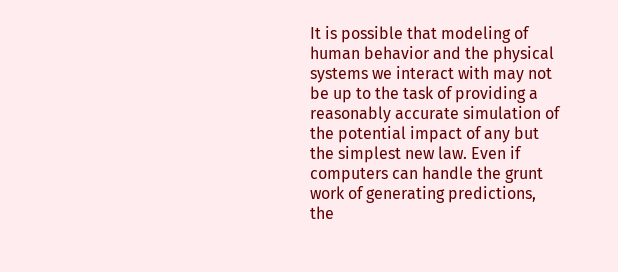It is possible that modeling of human behavior and the physical systems we interact with may not be up to the task of providing a reasonably accurate simulation of the potential impact of any but the simplest new law. Even if computers can handle the grunt work of generating predictions, the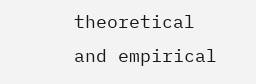theoretical and empirical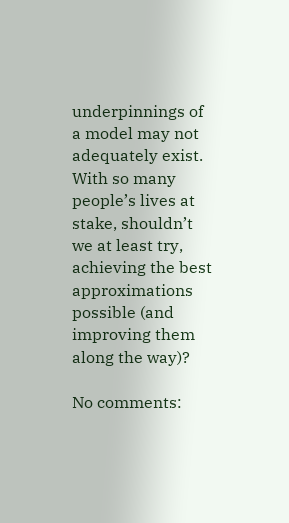underpinnings of a model may not adequately exist. With so many people’s lives at stake, shouldn’t we at least try, achieving the best approximations possible (and improving them along the way)?

No comments: